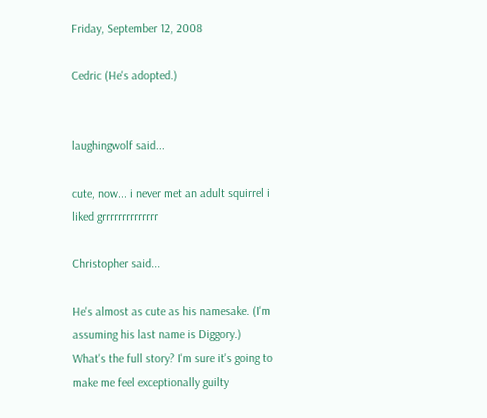Friday, September 12, 2008

Cedric (He's adopted.)


laughingwolf said...

cute, now... i never met an adult squirrel i liked grrrrrrrrrrrrrr

Christopher said...

He's almost as cute as his namesake. (I'm assuming his last name is Diggory.)
What's the full story? I'm sure it's going to make me feel exceptionally guilty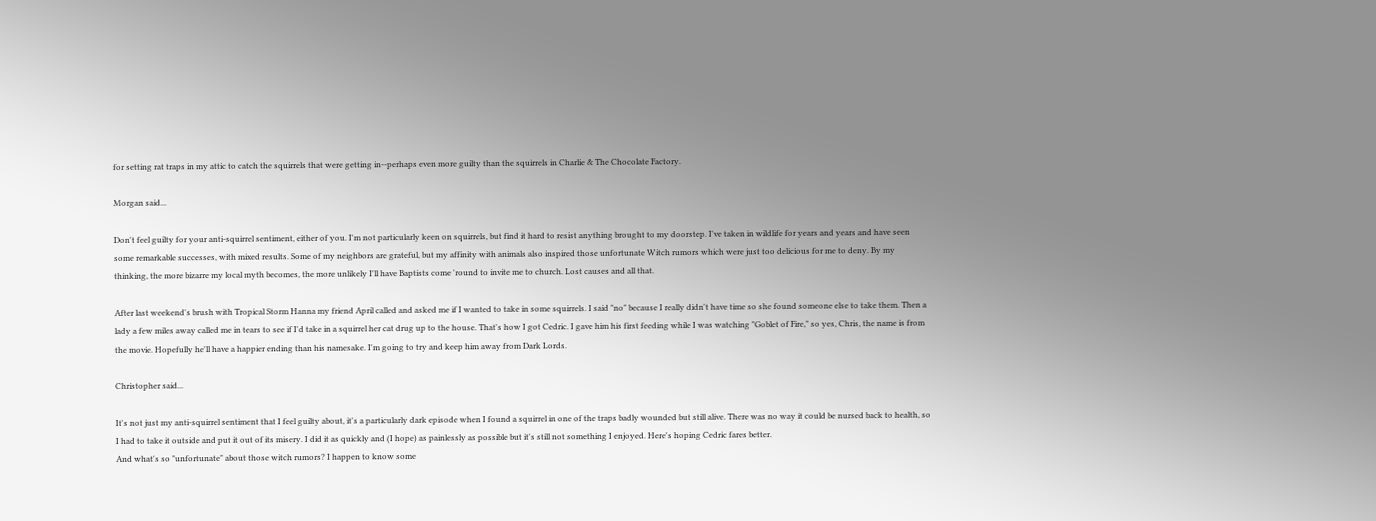for setting rat traps in my attic to catch the squirrels that were getting in--perhaps even more guilty than the squirrels in Charlie & The Chocolate Factory.

Morgan said...

Don't feel guilty for your anti-squirrel sentiment, either of you. I'm not particularly keen on squirrels, but find it hard to resist anything brought to my doorstep. I've taken in wildlife for years and years and have seen some remarkable successes, with mixed results. Some of my neighbors are grateful, but my affinity with animals also inspired those unfortunate Witch rumors which were just too delicious for me to deny. By my thinking, the more bizarre my local myth becomes, the more unlikely I'll have Baptists come 'round to invite me to church. Lost causes and all that.

After last weekend's brush with Tropical Storm Hanna my friend April called and asked me if I wanted to take in some squirrels. I said "no" because I really didn't have time so she found someone else to take them. Then a lady a few miles away called me in tears to see if I'd take in a squirrel her cat drug up to the house. That's how I got Cedric. I gave him his first feeding while I was watching "Goblet of Fire," so yes, Chris, the name is from the movie. Hopefully he'll have a happier ending than his namesake. I'm going to try and keep him away from Dark Lords.

Christopher said...

It's not just my anti-squirrel sentiment that I feel guilty about, it's a particularly dark episode when I found a squirrel in one of the traps badly wounded but still alive. There was no way it could be nursed back to health, so I had to take it outside and put it out of its misery. I did it as quickly and (I hope) as painlessly as possible but it's still not something I enjoyed. Here's hoping Cedric fares better.
And what's so "unfortunate" about those witch rumors? I happen to know some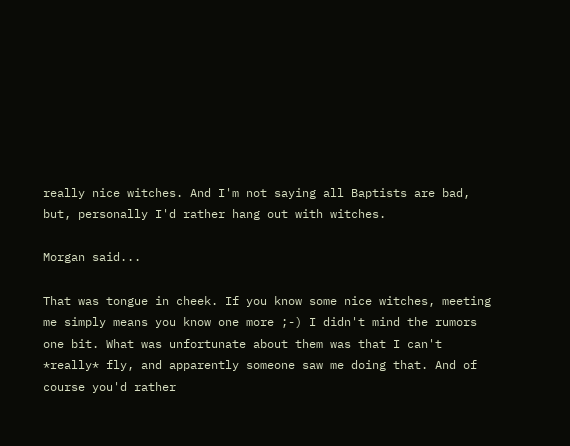really nice witches. And I'm not saying all Baptists are bad, but, personally I'd rather hang out with witches.

Morgan said...

That was tongue in cheek. If you know some nice witches, meeting me simply means you know one more ;-) I didn't mind the rumors one bit. What was unfortunate about them was that I can't *really* fly, and apparently someone saw me doing that. And of course you'd rather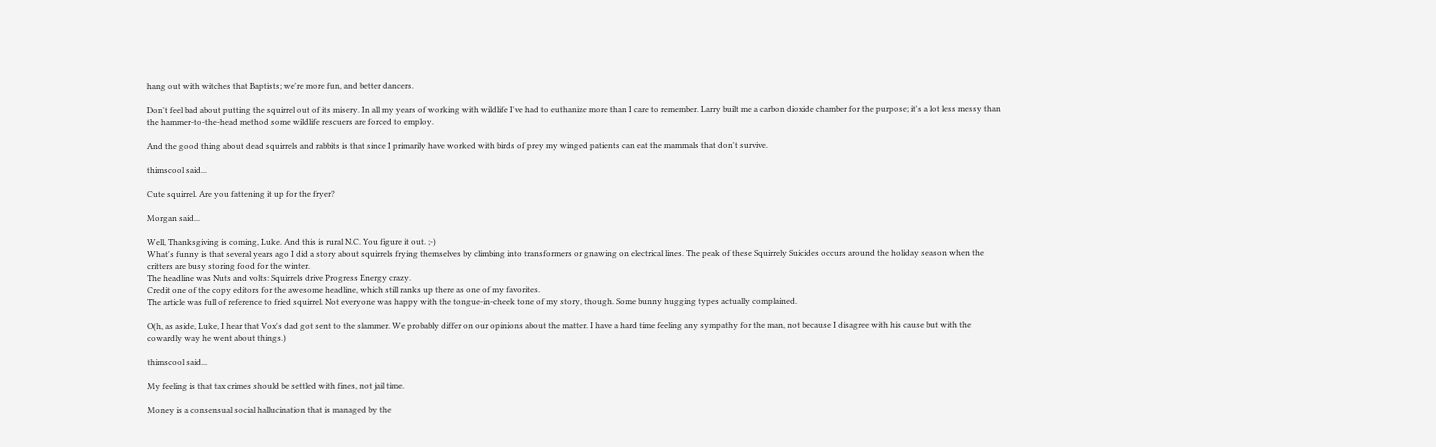hang out with witches that Baptists; we're more fun, and better dancers.

Don't feel bad about putting the squirrel out of its misery. In all my years of working with wildlife I've had to euthanize more than I care to remember. Larry built me a carbon dioxide chamber for the purpose; it's a lot less messy than the hammer-to-the-head method some wildlife rescuers are forced to employ.

And the good thing about dead squirrels and rabbits is that since I primarily have worked with birds of prey my winged patients can eat the mammals that don't survive.

thimscool said...

Cute squirrel. Are you fattening it up for the fryer?

Morgan said...

Well, Thanksgiving is coming, Luke. And this is rural N.C. You figure it out. ;-)
What's funny is that several years ago I did a story about squirrels frying themselves by climbing into transformers or gnawing on electrical lines. The peak of these Squirrely Suicides occurs around the holiday season when the critters are busy storing food for the winter.
The headline was Nuts and volts: Squirrels drive Progress Energy crazy.
Credit one of the copy editors for the awesome headline, which still ranks up there as one of my favorites.
The article was full of reference to fried squirrel. Not everyone was happy with the tongue-in-cheek tone of my story, though. Some bunny hugging types actually complained.

O(h, as aside, Luke, I hear that Vox's dad got sent to the slammer. We probably differ on our opinions about the matter. I have a hard time feeling any sympathy for the man, not because I disagree with his cause but with the cowardly way he went about things.)

thimscool said...

My feeling is that tax crimes should be settled with fines, not jail time.

Money is a consensual social hallucination that is managed by the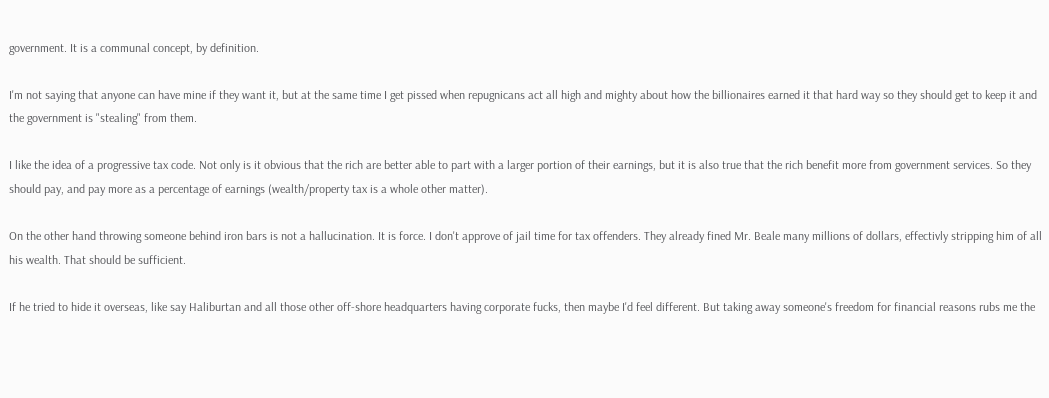government. It is a communal concept, by definition.

I'm not saying that anyone can have mine if they want it, but at the same time I get pissed when repugnicans act all high and mighty about how the billionaires earned it that hard way so they should get to keep it and the government is "stealing" from them.

I like the idea of a progressive tax code. Not only is it obvious that the rich are better able to part with a larger portion of their earnings, but it is also true that the rich benefit more from government services. So they should pay, and pay more as a percentage of earnings (wealth/property tax is a whole other matter).

On the other hand throwing someone behind iron bars is not a hallucination. It is force. I don't approve of jail time for tax offenders. They already fined Mr. Beale many millions of dollars, effectivly stripping him of all his wealth. That should be sufficient.

If he tried to hide it overseas, like say Haliburtan and all those other off-shore headquarters having corporate fucks, then maybe I'd feel different. But taking away someone's freedom for financial reasons rubs me the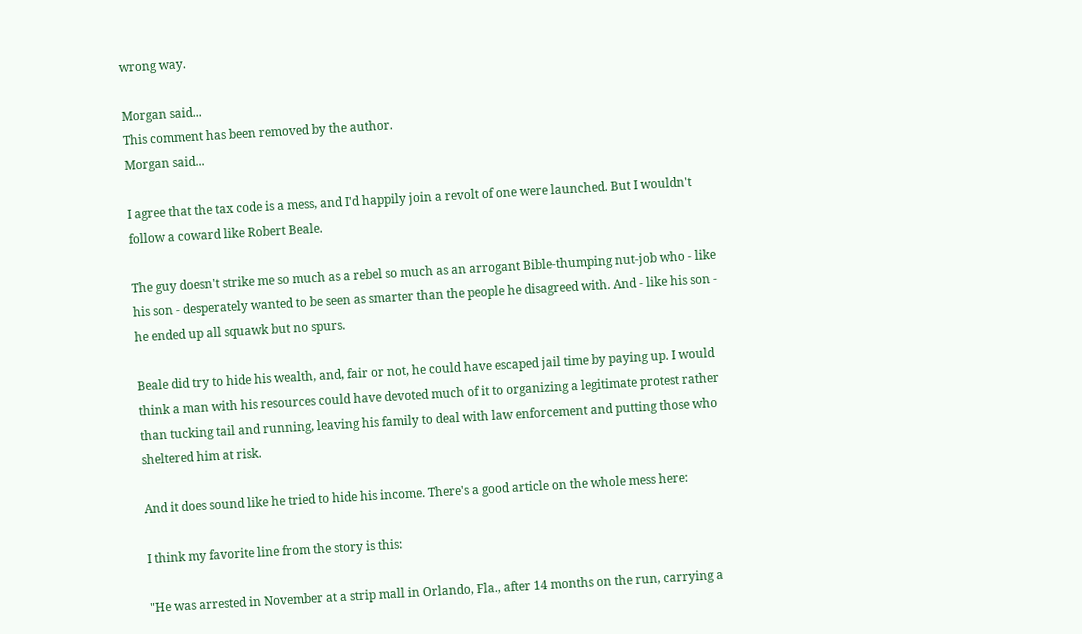wrong way.

Morgan said...
This comment has been removed by the author.
Morgan said...

I agree that the tax code is a mess, and I'd happily join a revolt of one were launched. But I wouldn't follow a coward like Robert Beale.

The guy doesn't strike me so much as a rebel so much as an arrogant Bible-thumping nut-job who - like his son - desperately wanted to be seen as smarter than the people he disagreed with. And - like his son - he ended up all squawk but no spurs.

Beale did try to hide his wealth, and, fair or not, he could have escaped jail time by paying up. I would think a man with his resources could have devoted much of it to organizing a legitimate protest rather than tucking tail and running, leaving his family to deal with law enforcement and putting those who sheltered him at risk.

And it does sound like he tried to hide his income. There's a good article on the whole mess here:

I think my favorite line from the story is this:

"He was arrested in November at a strip mall in Orlando, Fla., after 14 months on the run, carrying a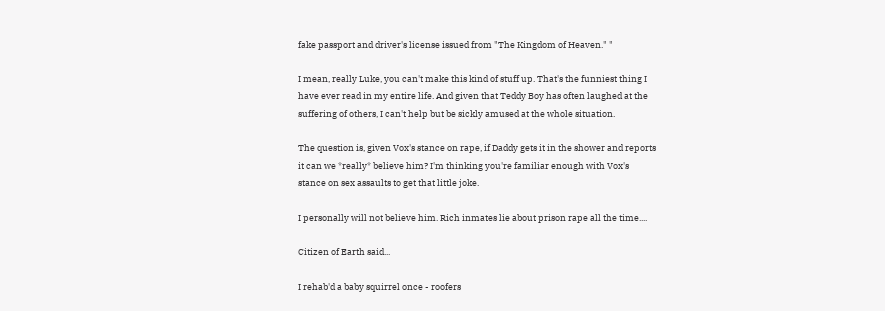fake passport and driver's license issued from "The Kingdom of Heaven." "

I mean, really Luke, you can't make this kind of stuff up. That's the funniest thing I have ever read in my entire life. And given that Teddy Boy has often laughed at the suffering of others, I can't help but be sickly amused at the whole situation.

The question is, given Vox's stance on rape, if Daddy gets it in the shower and reports it can we *really* believe him? I'm thinking you're familiar enough with Vox's stance on sex assaults to get that little joke.

I personally will not believe him. Rich inmates lie about prison rape all the time....

Citizen of Earth said...

I rehab'd a baby squirrel once - roofers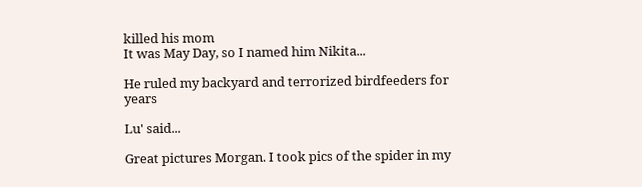killed his mom
It was May Day, so I named him Nikita...

He ruled my backyard and terrorized birdfeeders for years

Lu' said...

Great pictures Morgan. I took pics of the spider in my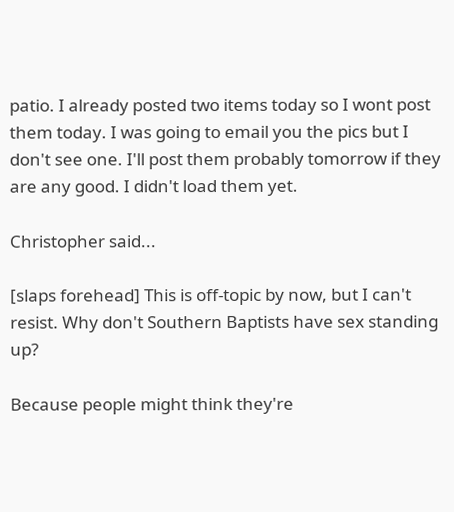patio. I already posted two items today so I wont post them today. I was going to email you the pics but I don't see one. I'll post them probably tomorrow if they are any good. I didn't load them yet.

Christopher said...

[slaps forehead] This is off-topic by now, but I can't resist. Why don't Southern Baptists have sex standing up?

Because people might think they're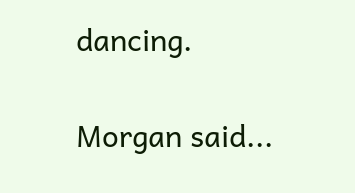dancing.

Morgan said...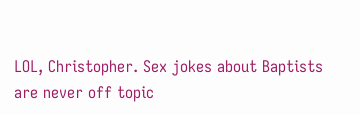LOL, Christopher. Sex jokes about Baptists are never off topic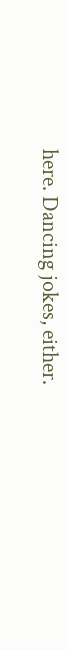here. Dancing jokes, either.